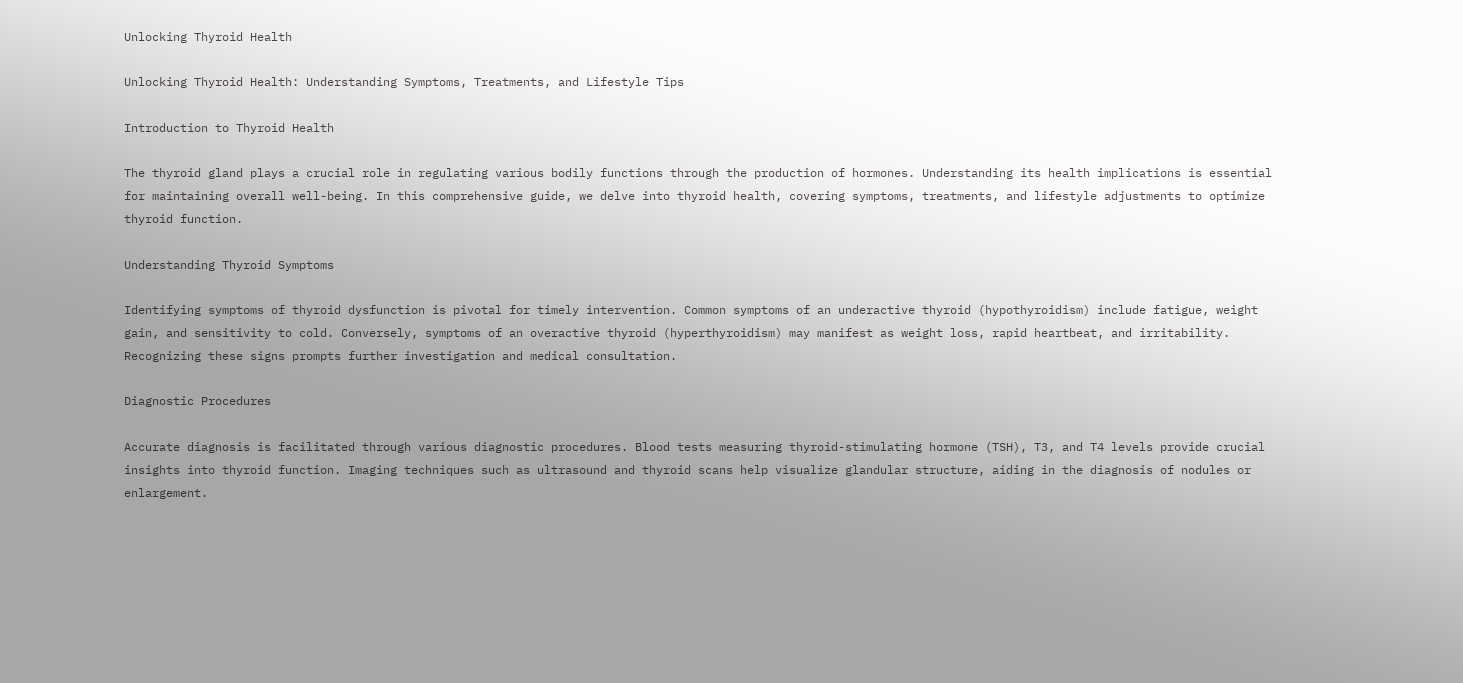Unlocking Thyroid Health

Unlocking Thyroid Health: Understanding Symptoms, Treatments, and Lifestyle Tips

Introduction to Thyroid Health

The thyroid gland plays a crucial role in regulating various bodily functions through the production of hormones. Understanding its health implications is essential for maintaining overall well-being. In this comprehensive guide, we delve into thyroid health, covering symptoms, treatments, and lifestyle adjustments to optimize thyroid function.

Understanding Thyroid Symptoms

Identifying symptoms of thyroid dysfunction is pivotal for timely intervention. Common symptoms of an underactive thyroid (hypothyroidism) include fatigue, weight gain, and sensitivity to cold. Conversely, symptoms of an overactive thyroid (hyperthyroidism) may manifest as weight loss, rapid heartbeat, and irritability. Recognizing these signs prompts further investigation and medical consultation.

Diagnostic Procedures

Accurate diagnosis is facilitated through various diagnostic procedures. Blood tests measuring thyroid-stimulating hormone (TSH), T3, and T4 levels provide crucial insights into thyroid function. Imaging techniques such as ultrasound and thyroid scans help visualize glandular structure, aiding in the diagnosis of nodules or enlargement.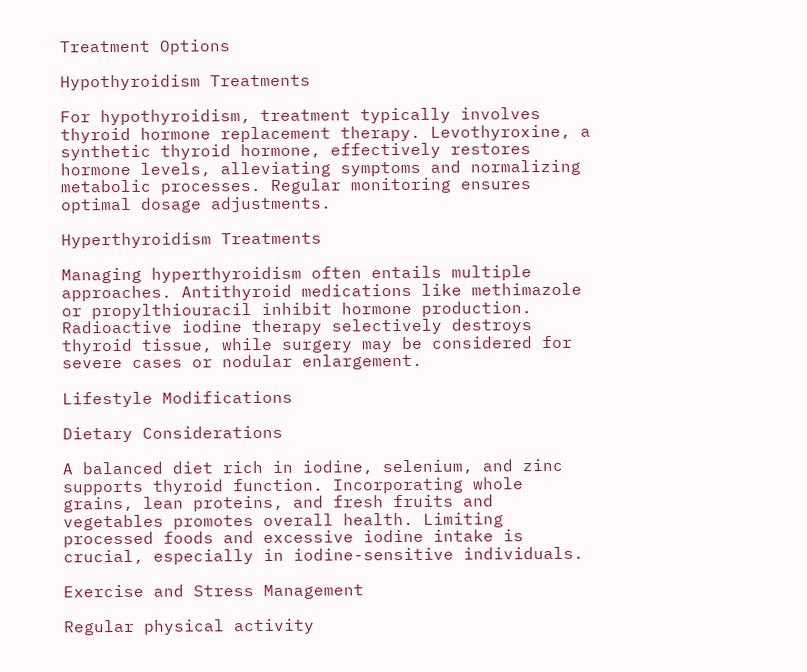Treatment Options

Hypothyroidism Treatments

For hypothyroidism, treatment typically involves thyroid hormone replacement therapy. Levothyroxine, a synthetic thyroid hormone, effectively restores hormone levels, alleviating symptoms and normalizing metabolic processes. Regular monitoring ensures optimal dosage adjustments.

Hyperthyroidism Treatments

Managing hyperthyroidism often entails multiple approaches. Antithyroid medications like methimazole or propylthiouracil inhibit hormone production. Radioactive iodine therapy selectively destroys thyroid tissue, while surgery may be considered for severe cases or nodular enlargement.

Lifestyle Modifications

Dietary Considerations

A balanced diet rich in iodine, selenium, and zinc supports thyroid function. Incorporating whole grains, lean proteins, and fresh fruits and vegetables promotes overall health. Limiting processed foods and excessive iodine intake is crucial, especially in iodine-sensitive individuals.

Exercise and Stress Management

Regular physical activity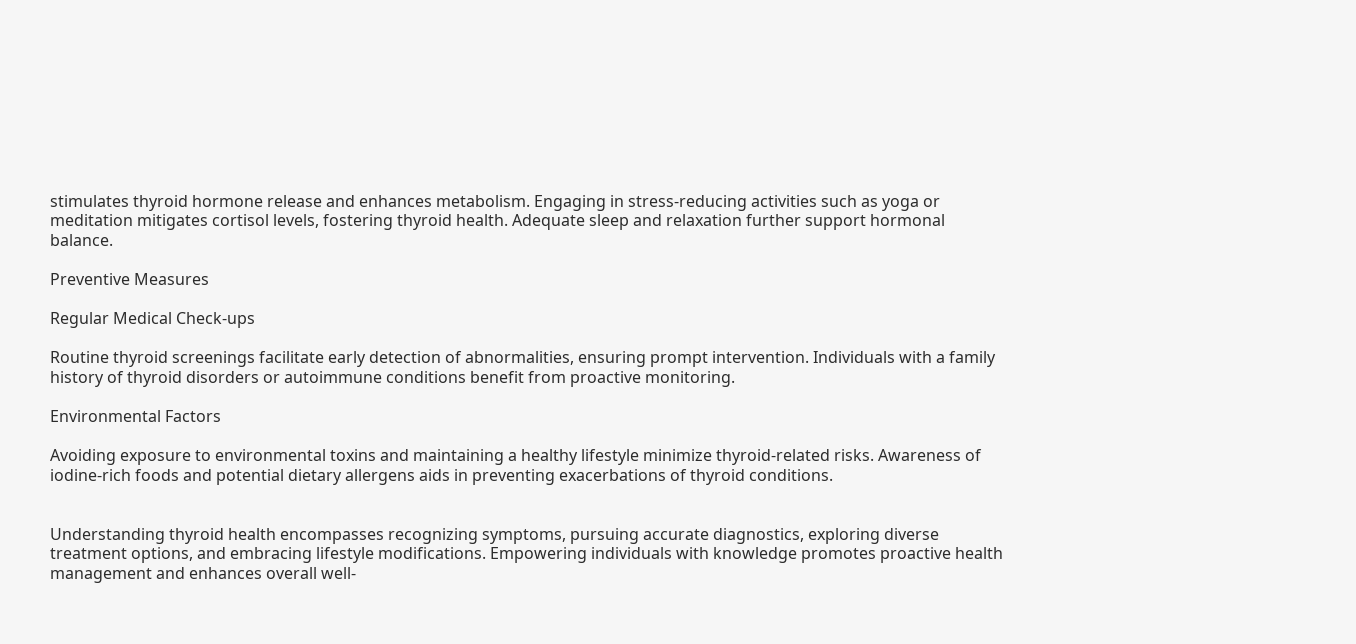stimulates thyroid hormone release and enhances metabolism. Engaging in stress-reducing activities such as yoga or meditation mitigates cortisol levels, fostering thyroid health. Adequate sleep and relaxation further support hormonal balance.

Preventive Measures

Regular Medical Check-ups

Routine thyroid screenings facilitate early detection of abnormalities, ensuring prompt intervention. Individuals with a family history of thyroid disorders or autoimmune conditions benefit from proactive monitoring.

Environmental Factors

Avoiding exposure to environmental toxins and maintaining a healthy lifestyle minimize thyroid-related risks. Awareness of iodine-rich foods and potential dietary allergens aids in preventing exacerbations of thyroid conditions.


Understanding thyroid health encompasses recognizing symptoms, pursuing accurate diagnostics, exploring diverse treatment options, and embracing lifestyle modifications. Empowering individuals with knowledge promotes proactive health management and enhances overall well-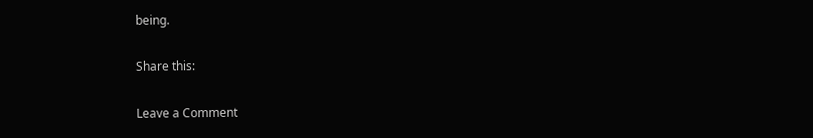being.

Share this:

Leave a Comment